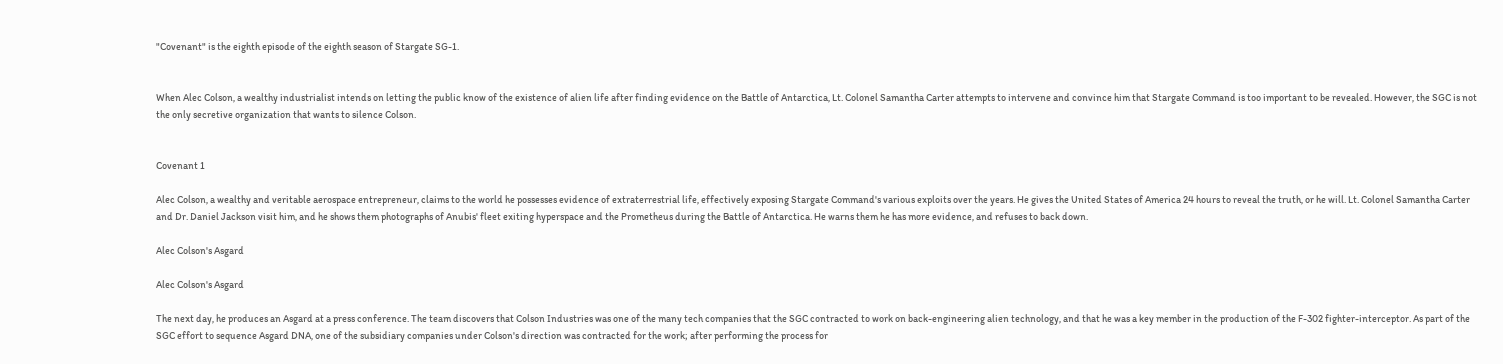"Covenant" is the eighth episode of the eighth season of Stargate SG-1.


When Alec Colson, a wealthy industrialist intends on letting the public know of the existence of alien life after finding evidence on the Battle of Antarctica, Lt. Colonel Samantha Carter attempts to intervene and convince him that Stargate Command is too important to be revealed. However, the SGC is not the only secretive organization that wants to silence Colson.


Covenant 1

Alec Colson, a wealthy and veritable aerospace entrepreneur, claims to the world he possesses evidence of extraterrestrial life, effectively exposing Stargate Command's various exploits over the years. He gives the United States of America 24 hours to reveal the truth, or he will. Lt. Colonel Samantha Carter and Dr. Daniel Jackson visit him, and he shows them photographs of Anubis' fleet exiting hyperspace and the Prometheus during the Battle of Antarctica. He warns them he has more evidence, and refuses to back down.

Alec Colson's Asgard

Alec Colson's Asgard

The next day, he produces an Asgard at a press conference. The team discovers that Colson Industries was one of the many tech companies that the SGC contracted to work on back-engineering alien technology, and that he was a key member in the production of the F-302 fighter-interceptor. As part of the SGC effort to sequence Asgard DNA, one of the subsidiary companies under Colson's direction was contracted for the work; after performing the process for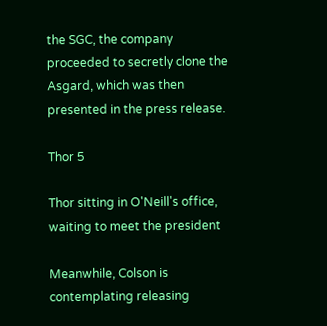the SGC, the company proceeded to secretly clone the Asgard, which was then presented in the press release.

Thor 5

Thor sitting in O'Neill's office, waiting to meet the president

Meanwhile, Colson is contemplating releasing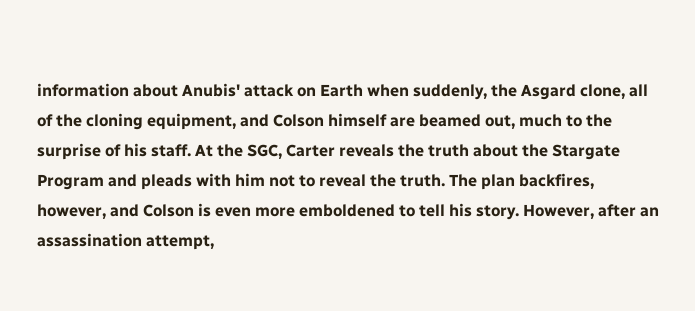information about Anubis' attack on Earth when suddenly, the Asgard clone, all of the cloning equipment, and Colson himself are beamed out, much to the surprise of his staff. At the SGC, Carter reveals the truth about the Stargate Program and pleads with him not to reveal the truth. The plan backfires, however, and Colson is even more emboldened to tell his story. However, after an assassination attempt,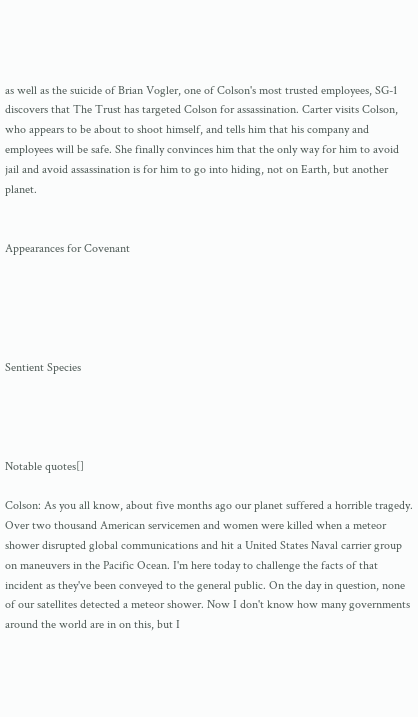as well as the suicide of Brian Vogler, one of Colson's most trusted employees, SG-1 discovers that The Trust has targeted Colson for assassination. Carter visits Colson, who appears to be about to shoot himself, and tells him that his company and employees will be safe. She finally convinces him that the only way for him to avoid jail and avoid assassination is for him to go into hiding, not on Earth, but another planet.


Appearances for Covenant





Sentient Species




Notable quotes[]

Colson: As you all know, about five months ago our planet suffered a horrible tragedy. Over two thousand American servicemen and women were killed when a meteor shower disrupted global communications and hit a United States Naval carrier group on maneuvers in the Pacific Ocean. I'm here today to challenge the facts of that incident as they've been conveyed to the general public. On the day in question, none of our satellites detected a meteor shower. Now I don't know how many governments around the world are in on this, but I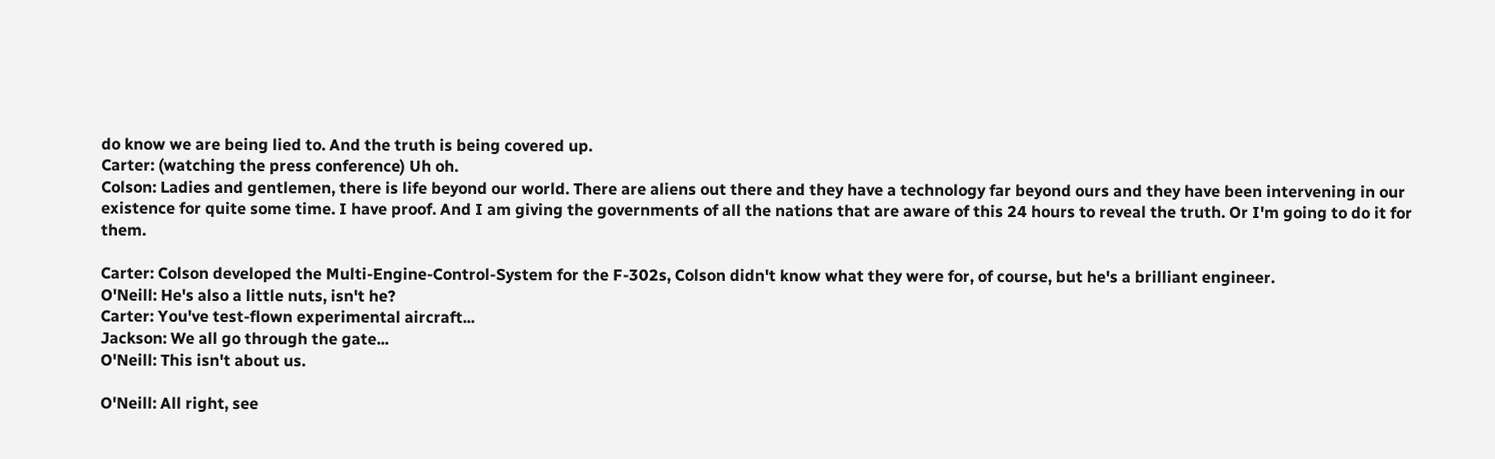do know we are being lied to. And the truth is being covered up.
Carter: (watching the press conference) Uh oh.
Colson: Ladies and gentlemen, there is life beyond our world. There are aliens out there and they have a technology far beyond ours and they have been intervening in our existence for quite some time. I have proof. And I am giving the governments of all the nations that are aware of this 24 hours to reveal the truth. Or I'm going to do it for them.

Carter: Colson developed the Multi-Engine-Control-System for the F-302s, Colson didn't know what they were for, of course, but he's a brilliant engineer.
O'Neill: He's also a little nuts, isn't he?
Carter: You've test-flown experimental aircraft...
Jackson: We all go through the gate...
O'Neill: This isn't about us.

O'Neill: All right, see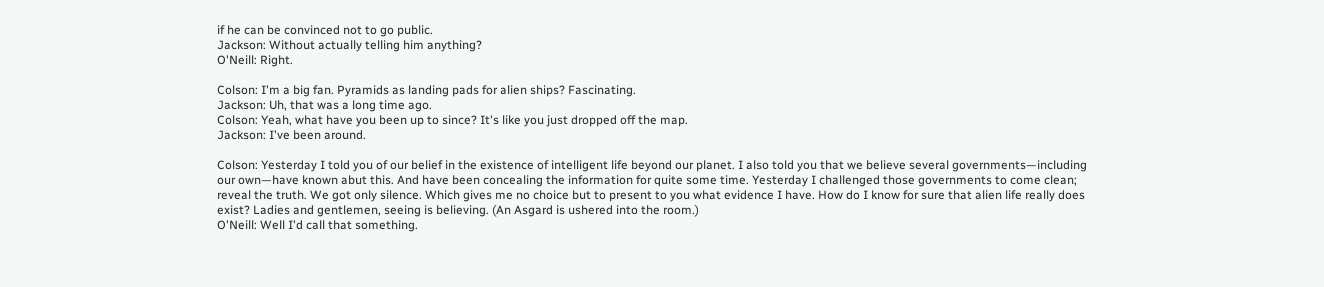if he can be convinced not to go public.
Jackson: Without actually telling him anything?
O'Neill: Right.

Colson: I'm a big fan. Pyramids as landing pads for alien ships? Fascinating.
Jackson: Uh, that was a long time ago.
Colson: Yeah, what have you been up to since? It's like you just dropped off the map.
Jackson: I've been around.

Colson: Yesterday I told you of our belief in the existence of intelligent life beyond our planet. I also told you that we believe several governments—including our own—have known abut this. And have been concealing the information for quite some time. Yesterday I challenged those governments to come clean; reveal the truth. We got only silence. Which gives me no choice but to present to you what evidence I have. How do I know for sure that alien life really does exist? Ladies and gentlemen, seeing is believing. (An Asgard is ushered into the room.)
O'Neill: Well I'd call that something.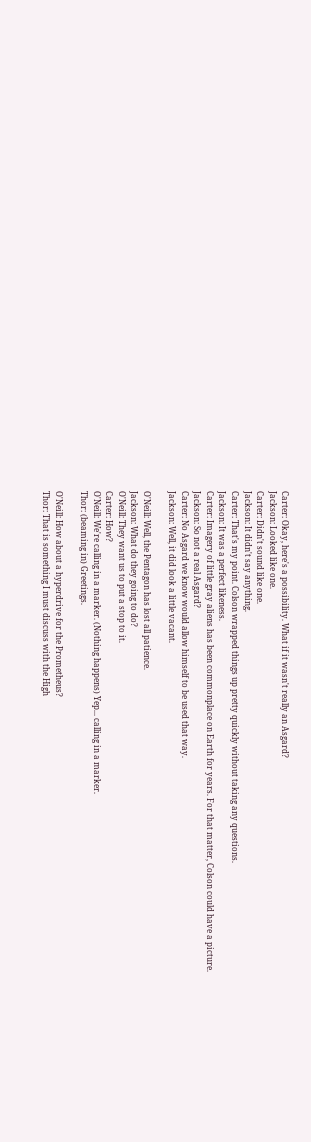Carter: Okay, here's a possibility. What if it wasn't really an Asgard?
Jackson: Looked like one.
Carter: Didn't sound like one.
Jackson: It didn't say anything.
Carter: That's my point. Colson wrapped things up pretty quickly without taking any questions.
Jackson: It was a perfect likeness.
Carter: Imagery of little gray aliens has been commonplace on Earth for years. For that matter, Colson could have a picture.
Jackson: So not a real Asgard?
Carter: No Asgard we know would allow himself to be used that way.
Jackson: Well, it did look a little vacant.

O'Neill: Well, the Pentagon has lost all patience.
Jackson: What do they going to do?
O'Neill: They want us to put a stop to it.
Carter: How?
O'Neill: We're calling in a marker. (Nothing happens) Yep... calling in a marker.
Thor: (beaming in) Greetings.

O'Neill: How about a hyperdrive for the Prometheus?
Thor: That is something I must discuss with the High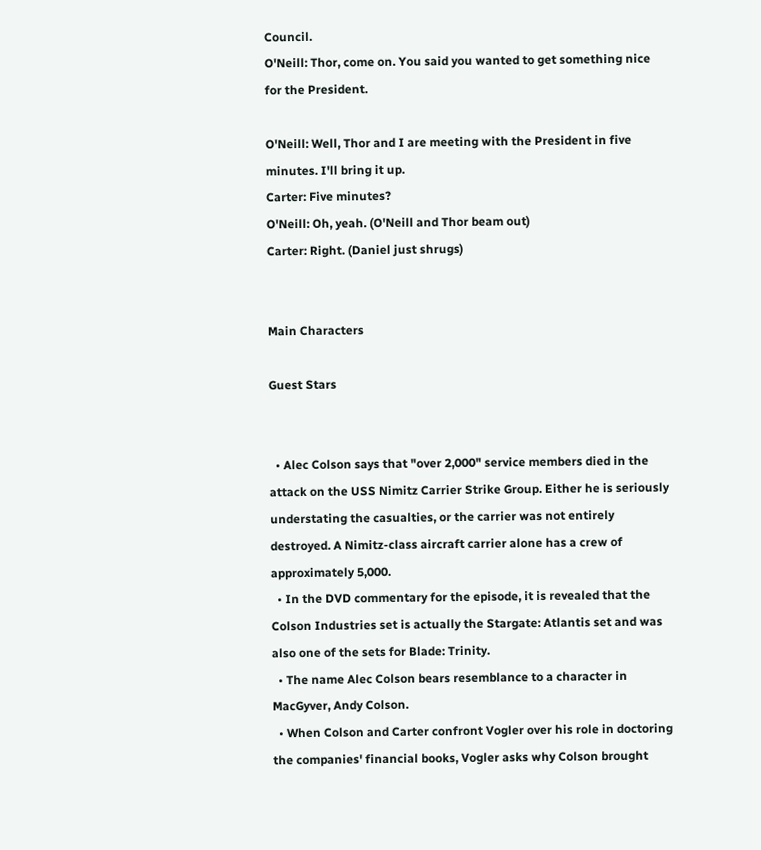Council.
O'Neill: Thor, come on. You said you wanted to get something nice for the President.

O'Neill: Well, Thor and I are meeting with the President in five minutes. I'll bring it up.
Carter: Five minutes?
O'Neill: Oh, yeah. (O'Neill and Thor beam out)
Carter: Right. (Daniel just shrugs)


Main Characters

Guest Stars


  • Alec Colson says that "over 2,000" service members died in the attack on the USS Nimitz Carrier Strike Group. Either he is seriously understating the casualties, or the carrier was not entirely destroyed. A Nimitz-class aircraft carrier alone has a crew of approximately 5,000.
  • In the DVD commentary for the episode, it is revealed that the Colson Industries set is actually the Stargate: Atlantis set and was also one of the sets for Blade: Trinity.
  • The name Alec Colson bears resemblance to a character in MacGyver, Andy Colson.
  • When Colson and Carter confront Vogler over his role in doctoring the companies' financial books, Vogler asks why Colson brought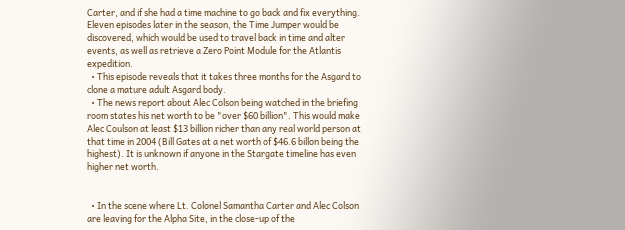Carter, and if she had a time machine to go back and fix everything. Eleven episodes later in the season, the Time Jumper would be discovered, which would be used to travel back in time and alter events, as well as retrieve a Zero Point Module for the Atlantis expedition.
  • This episode reveals that it takes three months for the Asgard to clone a mature adult Asgard body.
  • The news report about Alec Colson being watched in the briefing room states his net worth to be "over $60 billion". This would make Alec Coulson at least $13 billion richer than any real world person at that time in 2004 (Bill Gates at a net worth of $46.6 billon being the highest). It is unknown if anyone in the Stargate timeline has even higher net worth.


  • In the scene where Lt. Colonel Samantha Carter and Alec Colson are leaving for the Alpha Site, in the close-up of the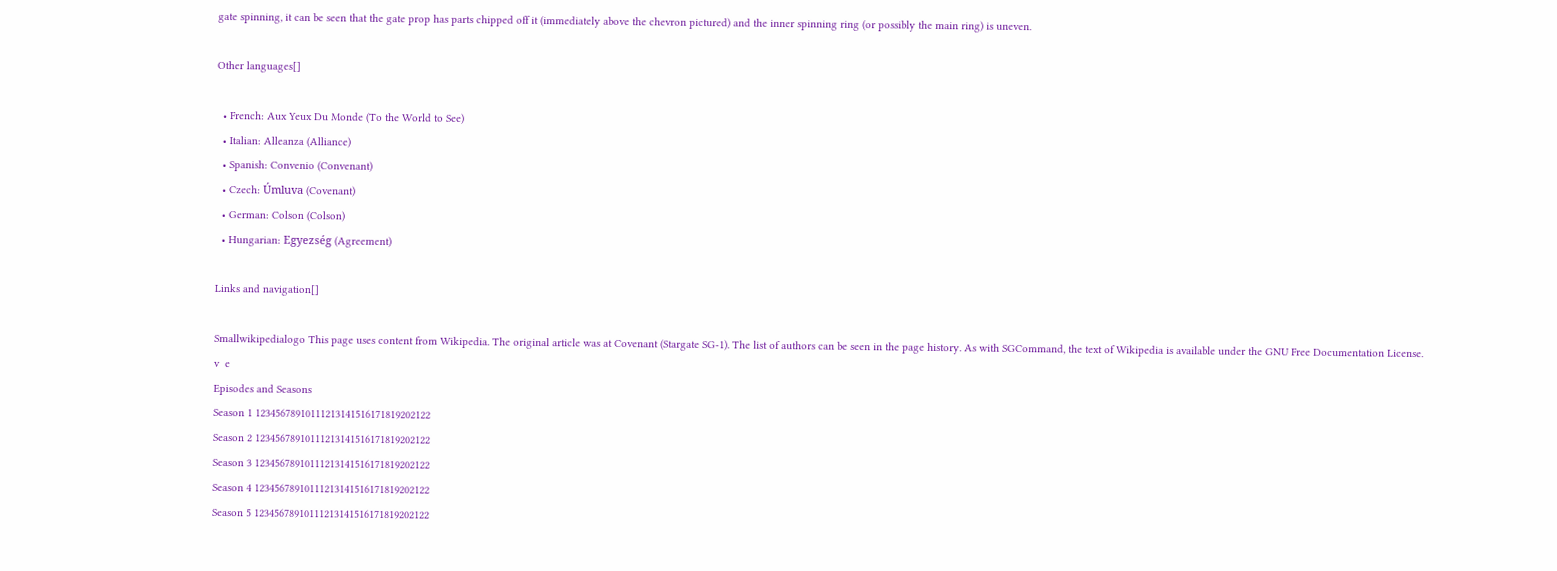gate spinning, it can be seen that the gate prop has parts chipped off it (immediately above the chevron pictured) and the inner spinning ring (or possibly the main ring) is uneven.

Other languages[]

  • French: Aux Yeux Du Monde (To the World to See)
  • Italian: Alleanza (Alliance)
  • Spanish: Convenio (Convenant)
  • Czech: Úmluva (Covenant)
  • German: Colson (Colson)
  • Hungarian: Egyezség (Agreement)

Links and navigation[]

Smallwikipedialogo This page uses content from Wikipedia. The original article was at Covenant (Stargate SG-1). The list of authors can be seen in the page history. As with SGCommand, the text of Wikipedia is available under the GNU Free Documentation License.
v  e
Episodes and Seasons
Season 1 12345678910111213141516171819202122
Season 2 12345678910111213141516171819202122
Season 3 12345678910111213141516171819202122
Season 4 12345678910111213141516171819202122
Season 5 12345678910111213141516171819202122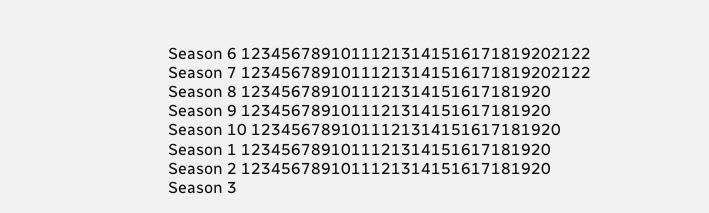Season 6 12345678910111213141516171819202122
Season 7 12345678910111213141516171819202122
Season 8 1234567891011121314151617181920
Season 9 1234567891011121314151617181920
Season 10 1234567891011121314151617181920
Season 1 1234567891011121314151617181920
Season 2 1234567891011121314151617181920
Season 3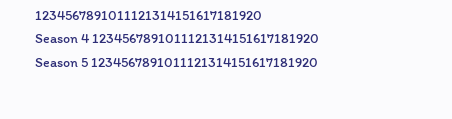1234567891011121314151617181920
Season 4 1234567891011121314151617181920
Season 5 1234567891011121314151617181920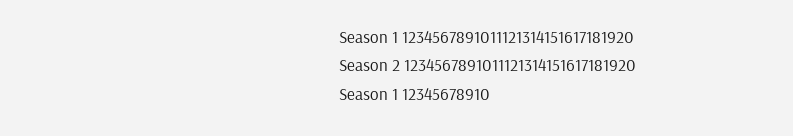Season 1 1234567891011121314151617181920
Season 2 1234567891011121314151617181920
Season 1 12345678910